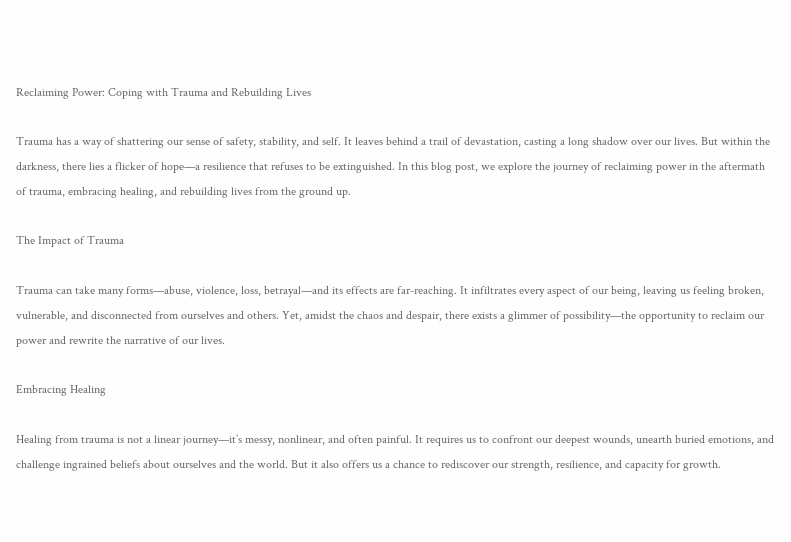Reclaiming Power: Coping with Trauma and Rebuilding Lives

Trauma has a way of shattering our sense of safety, stability, and self. It leaves behind a trail of devastation, casting a long shadow over our lives. But within the darkness, there lies a flicker of hope—a resilience that refuses to be extinguished. In this blog post, we explore the journey of reclaiming power in the aftermath of trauma, embracing healing, and rebuilding lives from the ground up.

The Impact of Trauma

Trauma can take many forms—abuse, violence, loss, betrayal—and its effects are far-reaching. It infiltrates every aspect of our being, leaving us feeling broken, vulnerable, and disconnected from ourselves and others. Yet, amidst the chaos and despair, there exists a glimmer of possibility—the opportunity to reclaim our power and rewrite the narrative of our lives.

Embracing Healing

Healing from trauma is not a linear journey—it’s messy, nonlinear, and often painful. It requires us to confront our deepest wounds, unearth buried emotions, and challenge ingrained beliefs about ourselves and the world. But it also offers us a chance to rediscover our strength, resilience, and capacity for growth.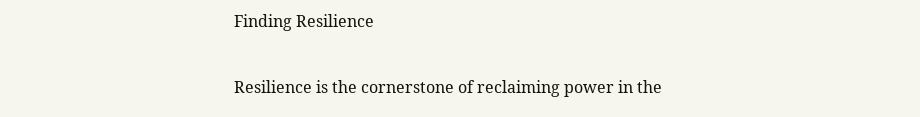Finding Resilience

Resilience is the cornerstone of reclaiming power in the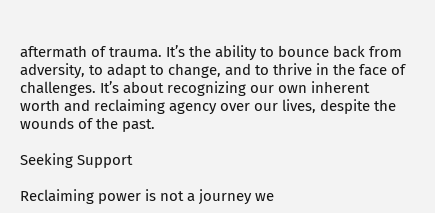aftermath of trauma. It’s the ability to bounce back from adversity, to adapt to change, and to thrive in the face of challenges. It’s about recognizing our own inherent worth and reclaiming agency over our lives, despite the wounds of the past.

Seeking Support

Reclaiming power is not a journey we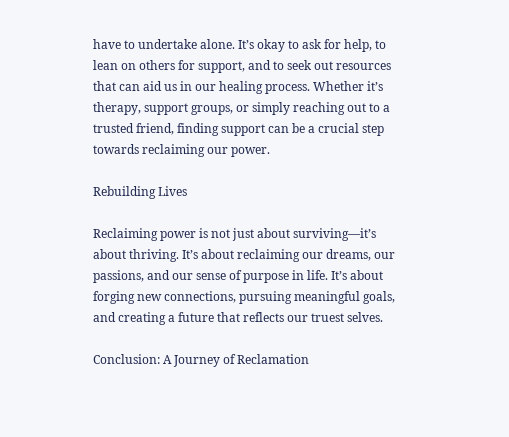have to undertake alone. It’s okay to ask for help, to lean on others for support, and to seek out resources that can aid us in our healing process. Whether it’s therapy, support groups, or simply reaching out to a trusted friend, finding support can be a crucial step towards reclaiming our power.

Rebuilding Lives

Reclaiming power is not just about surviving—it’s about thriving. It’s about reclaiming our dreams, our passions, and our sense of purpose in life. It’s about forging new connections, pursuing meaningful goals, and creating a future that reflects our truest selves.

Conclusion: A Journey of Reclamation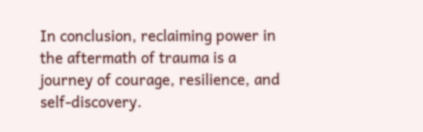In conclusion, reclaiming power in the aftermath of trauma is a journey of courage, resilience, and self-discovery.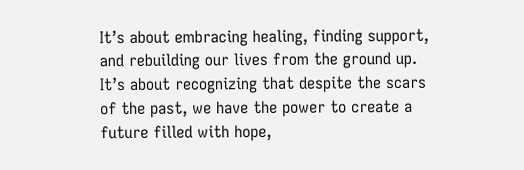It’s about embracing healing, finding support, and rebuilding our lives from the ground up. It’s about recognizing that despite the scars of the past, we have the power to create a future filled with hope,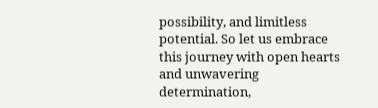possibility, and limitless potential. So let us embrace this journey with open hearts and unwavering determination,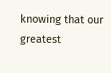knowing that our greatest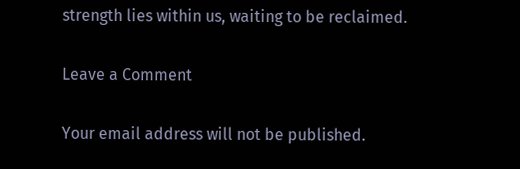strength lies within us, waiting to be reclaimed.

Leave a Comment

Your email address will not be published.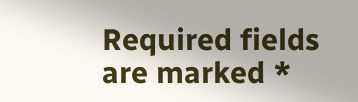Required fields are marked *